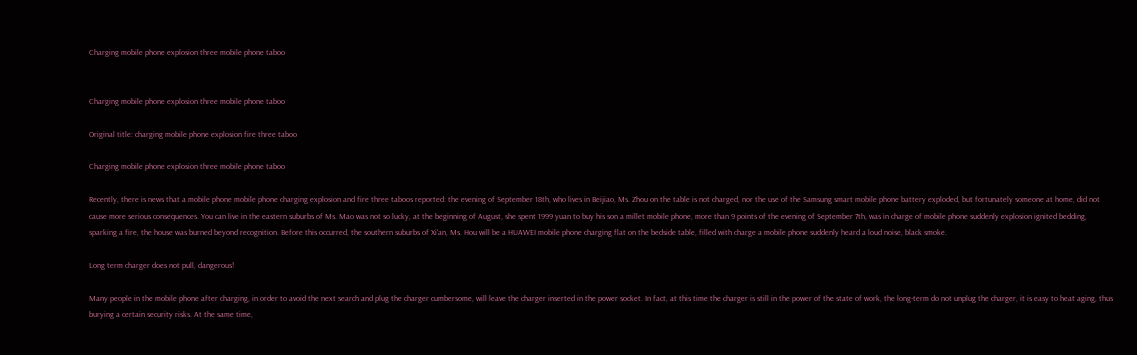Charging mobile phone explosion three mobile phone taboo


Charging mobile phone explosion three mobile phone taboo

Original title: charging mobile phone explosion fire three taboo

Charging mobile phone explosion three mobile phone taboo

Recently, there is news that a mobile phone mobile phone charging explosion and fire three taboos reported: the evening of September 18th, who lives in Beijiao, Ms. Zhou on the table is not charged, nor the use of the Samsung smart mobile phone battery exploded, but fortunately someone at home, did not cause more serious consequences. You can live in the eastern suburbs of Ms. Mao was not so lucky, at the beginning of August, she spent 1999 yuan to buy his son a millet mobile phone, more than 9 points of the evening of September 7th, was in charge of mobile phone suddenly explosion ignited bedding, sparking a fire, the house was burned beyond recognition. Before this occurred, the southern suburbs of Xi'an, Ms. Hou will be a HUAWEI mobile phone charging flat on the bedside table, filled with charge a mobile phone suddenly heard a loud noise, black smoke.

Long term charger does not pull, dangerous!

Many people in the mobile phone after charging, in order to avoid the next search and plug the charger cumbersome, will leave the charger inserted in the power socket. In fact, at this time the charger is still in the power of the state of work, the long-term do not unplug the charger, it is easy to heat aging, thus burying a certain security risks. At the same time,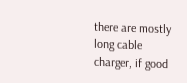there are mostly long cable charger, if good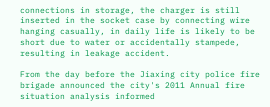connections in storage, the charger is still inserted in the socket case by connecting wire hanging casually, in daily life is likely to be short due to water or accidentally stampede, resulting in leakage accident.

From the day before the Jiaxing city police fire brigade announced the city's 2011 Annual fire situation analysis informed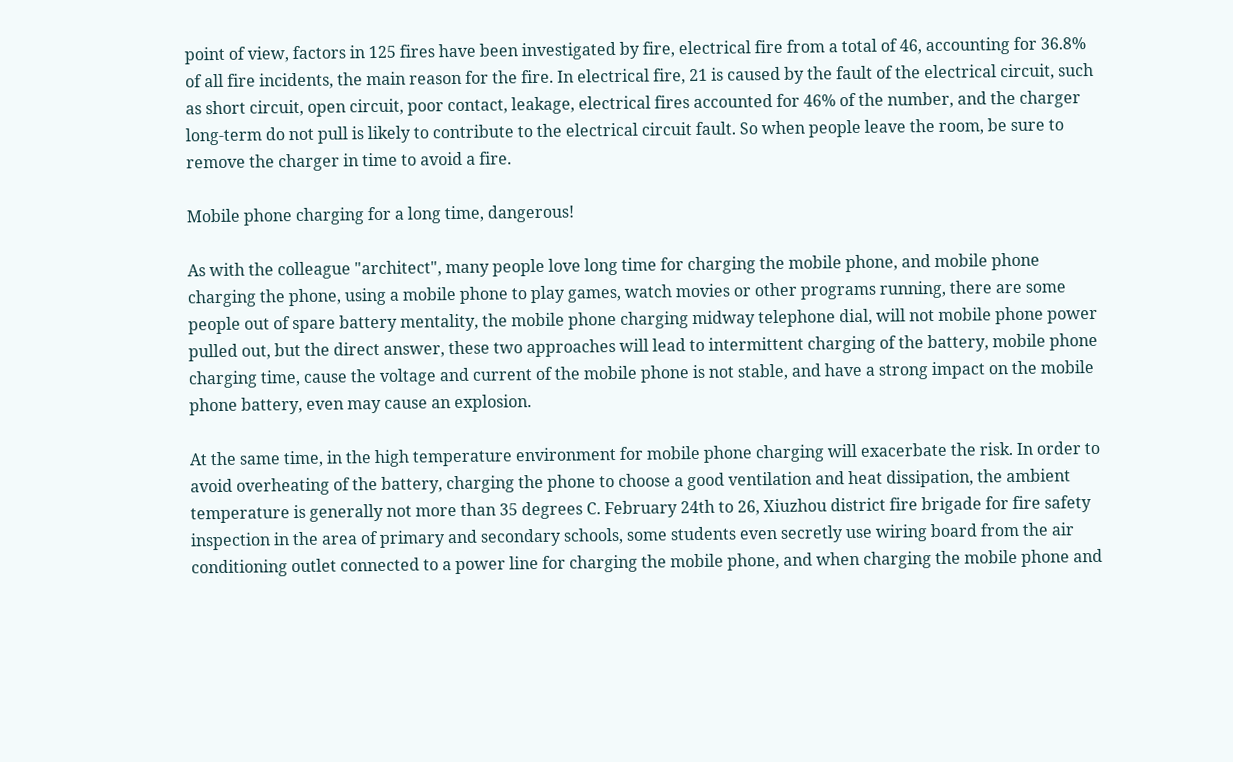point of view, factors in 125 fires have been investigated by fire, electrical fire from a total of 46, accounting for 36.8% of all fire incidents, the main reason for the fire. In electrical fire, 21 is caused by the fault of the electrical circuit, such as short circuit, open circuit, poor contact, leakage, electrical fires accounted for 46% of the number, and the charger long-term do not pull is likely to contribute to the electrical circuit fault. So when people leave the room, be sure to remove the charger in time to avoid a fire.

Mobile phone charging for a long time, dangerous!

As with the colleague "architect", many people love long time for charging the mobile phone, and mobile phone charging the phone, using a mobile phone to play games, watch movies or other programs running, there are some people out of spare battery mentality, the mobile phone charging midway telephone dial, will not mobile phone power pulled out, but the direct answer, these two approaches will lead to intermittent charging of the battery, mobile phone charging time, cause the voltage and current of the mobile phone is not stable, and have a strong impact on the mobile phone battery, even may cause an explosion.

At the same time, in the high temperature environment for mobile phone charging will exacerbate the risk. In order to avoid overheating of the battery, charging the phone to choose a good ventilation and heat dissipation, the ambient temperature is generally not more than 35 degrees C. February 24th to 26, Xiuzhou district fire brigade for fire safety inspection in the area of primary and secondary schools, some students even secretly use wiring board from the air conditioning outlet connected to a power line for charging the mobile phone, and when charging the mobile phone and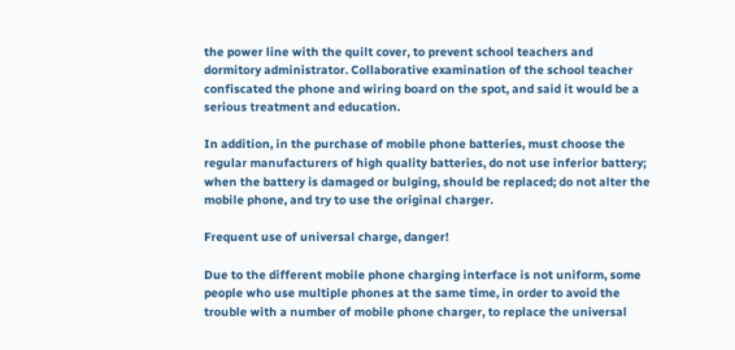the power line with the quilt cover, to prevent school teachers and dormitory administrator. Collaborative examination of the school teacher confiscated the phone and wiring board on the spot, and said it would be a serious treatment and education.

In addition, in the purchase of mobile phone batteries, must choose the regular manufacturers of high quality batteries, do not use inferior battery; when the battery is damaged or bulging, should be replaced; do not alter the mobile phone, and try to use the original charger.

Frequent use of universal charge, danger!

Due to the different mobile phone charging interface is not uniform, some people who use multiple phones at the same time, in order to avoid the trouble with a number of mobile phone charger, to replace the universal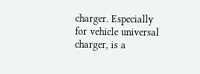charger. Especially for vehicle universal charger, is a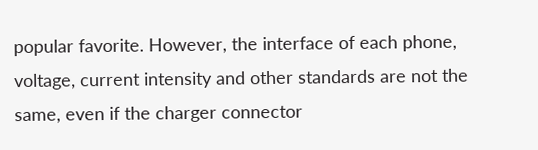popular favorite. However, the interface of each phone, voltage, current intensity and other standards are not the same, even if the charger connector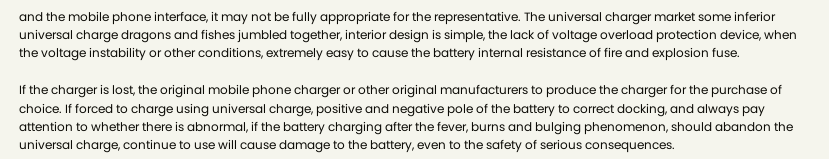and the mobile phone interface, it may not be fully appropriate for the representative. The universal charger market some inferior universal charge dragons and fishes jumbled together, interior design is simple, the lack of voltage overload protection device, when the voltage instability or other conditions, extremely easy to cause the battery internal resistance of fire and explosion fuse.

If the charger is lost, the original mobile phone charger or other original manufacturers to produce the charger for the purchase of choice. If forced to charge using universal charge, positive and negative pole of the battery to correct docking, and always pay attention to whether there is abnormal, if the battery charging after the fever, burns and bulging phenomenon, should abandon the universal charge, continue to use will cause damage to the battery, even to the safety of serious consequences.